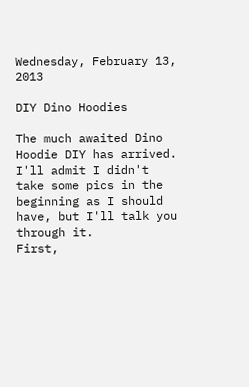Wednesday, February 13, 2013

DIY Dino Hoodies

The much awaited Dino Hoodie DIY has arrived. I'll admit I didn't take some pics in the beginning as I should have, but I'll talk you through it.
First,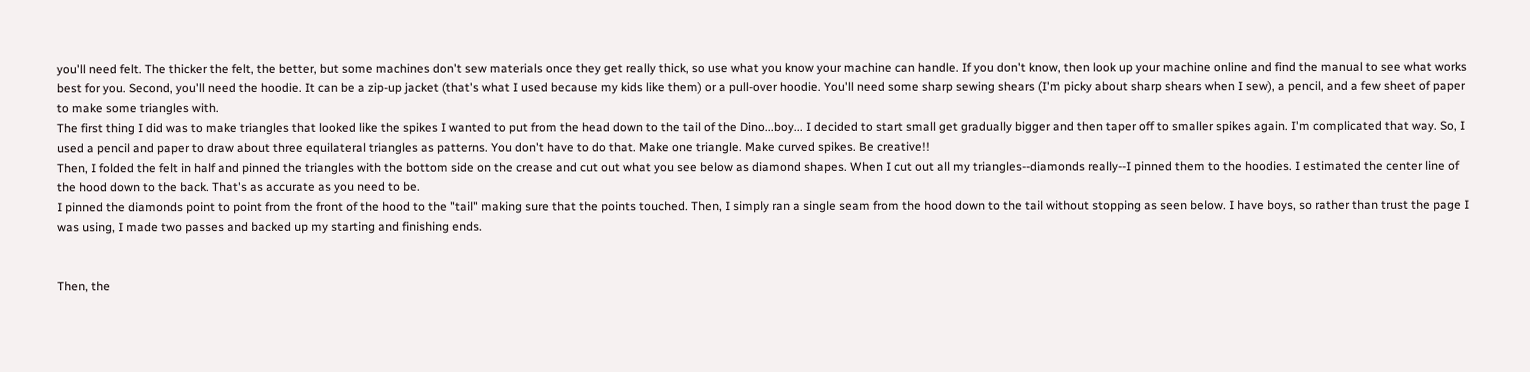you'll need felt. The thicker the felt, the better, but some machines don't sew materials once they get really thick, so use what you know your machine can handle. If you don't know, then look up your machine online and find the manual to see what works best for you. Second, you'll need the hoodie. It can be a zip-up jacket (that's what I used because my kids like them) or a pull-over hoodie. You'll need some sharp sewing shears (I'm picky about sharp shears when I sew), a pencil, and a few sheet of paper to make some triangles with.
The first thing I did was to make triangles that looked like the spikes I wanted to put from the head down to the tail of the Dino...boy... I decided to start small get gradually bigger and then taper off to smaller spikes again. I'm complicated that way. So, I used a pencil and paper to draw about three equilateral triangles as patterns. You don't have to do that. Make one triangle. Make curved spikes. Be creative!!
Then, I folded the felt in half and pinned the triangles with the bottom side on the crease and cut out what you see below as diamond shapes. When I cut out all my triangles--diamonds really--I pinned them to the hoodies. I estimated the center line of the hood down to the back. That's as accurate as you need to be.
I pinned the diamonds point to point from the front of the hood to the "tail" making sure that the points touched. Then, I simply ran a single seam from the hood down to the tail without stopping as seen below. I have boys, so rather than trust the page I was using, I made two passes and backed up my starting and finishing ends.


Then, the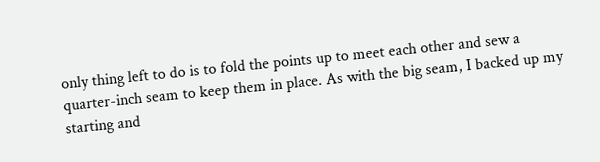only thing left to do is to fold the points up to meet each other and sew a quarter-inch seam to keep them in place. As with the big seam, I backed up my starting and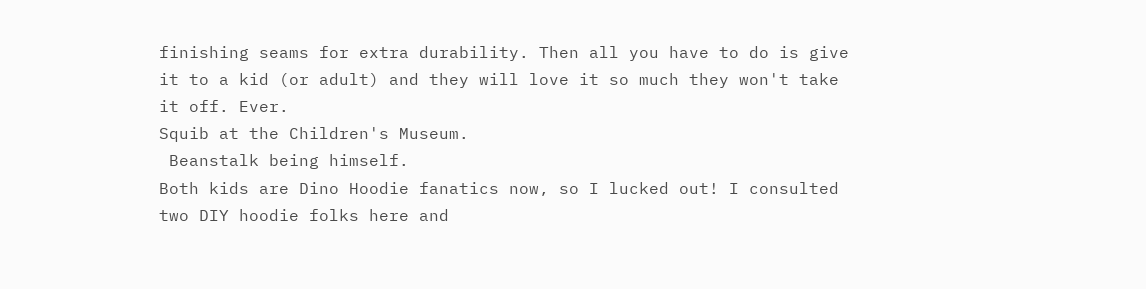finishing seams for extra durability. Then all you have to do is give it to a kid (or adult) and they will love it so much they won't take it off. Ever.
Squib at the Children's Museum.
 Beanstalk being himself.
Both kids are Dino Hoodie fanatics now, so I lucked out! I consulted two DIY hoodie folks here and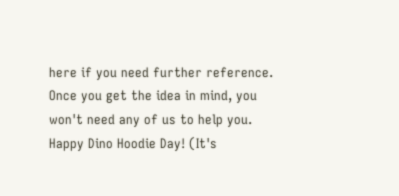here if you need further reference. Once you get the idea in mind, you won't need any of us to help you.
Happy Dino Hoodie Day! (It's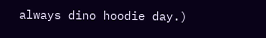always dino hoodie day.)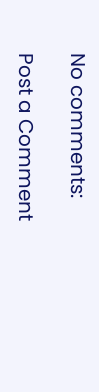No comments:

Post a Comment